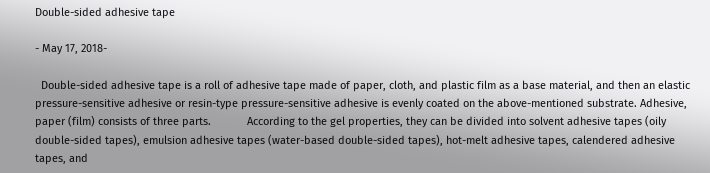Double-sided adhesive tape

- May 17, 2018-

  Double-sided adhesive tape is a roll of adhesive tape made of paper, cloth, and plastic film as a base material, and then an elastic pressure-sensitive adhesive or resin-type pressure-sensitive adhesive is evenly coated on the above-mentioned substrate. Adhesive, paper (film) consists of three parts.            According to the gel properties, they can be divided into solvent adhesive tapes (oily double-sided tapes), emulsion adhesive tapes (water-based double-sided tapes), hot-melt adhesive tapes, calendered adhesive tapes, and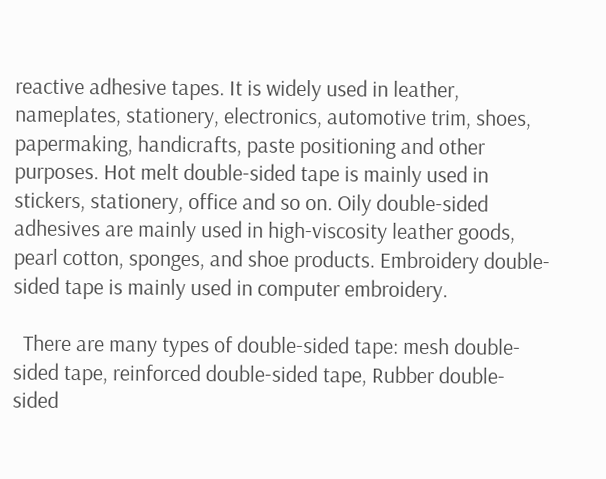reactive adhesive tapes. It is widely used in leather, nameplates, stationery, electronics, automotive trim, shoes, papermaking, handicrafts, paste positioning and other purposes. Hot melt double-sided tape is mainly used in stickers, stationery, office and so on. Oily double-sided adhesives are mainly used in high-viscosity leather goods, pearl cotton, sponges, and shoe products. Embroidery double-sided tape is mainly used in computer embroidery.

  There are many types of double-sided tape: mesh double-sided tape, reinforced double-sided tape, Rubber double-sided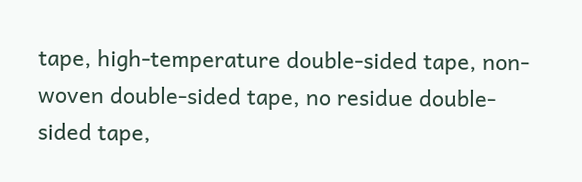tape, high-temperature double-sided tape, non-woven double-sided tape, no residue double-sided tape,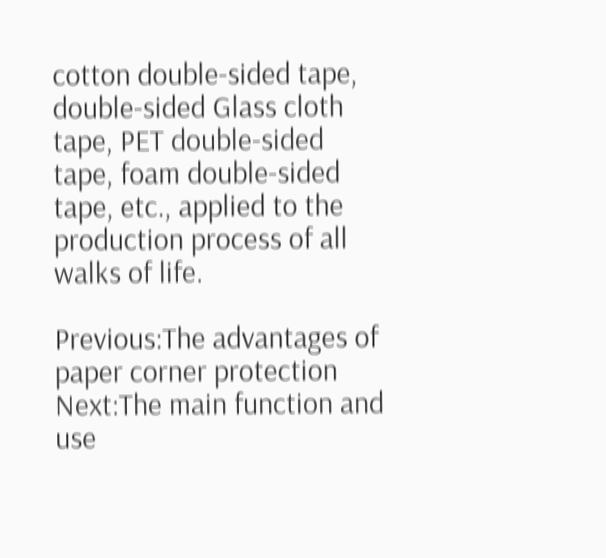cotton double-sided tape, double-sided Glass cloth tape, PET double-sided tape, foam double-sided tape, etc., applied to the production process of all walks of life.

Previous:The advantages of paper corner protection Next:The main function and use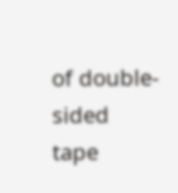of double-sided tape